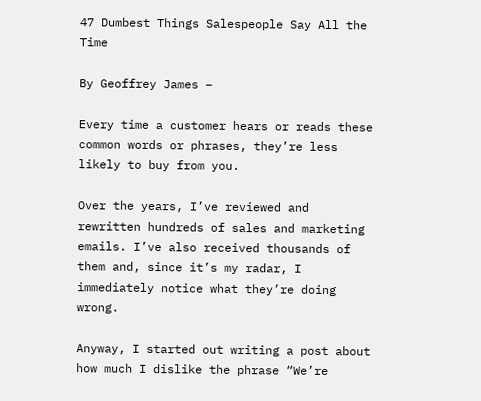47 Dumbest Things Salespeople Say All the Time

By Geoffrey James –

Every time a customer hears or reads these common words or phrases, they’re less likely to buy from you.

Over the years, I’ve reviewed and rewritten hundreds of sales and marketing emails. I’ve also received thousands of them and, since it’s my radar, I immediately notice what they’re doing wrong.

Anyway, I started out writing a post about how much I dislike the phrase “We’re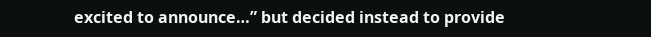excited to announce…” but decided instead to provide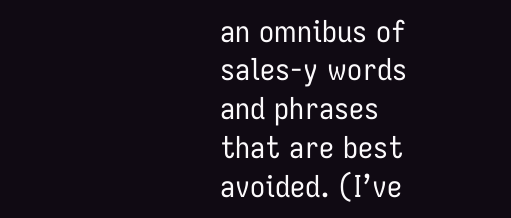an omnibus of sales-y words and phrases that are best avoided. (I’ve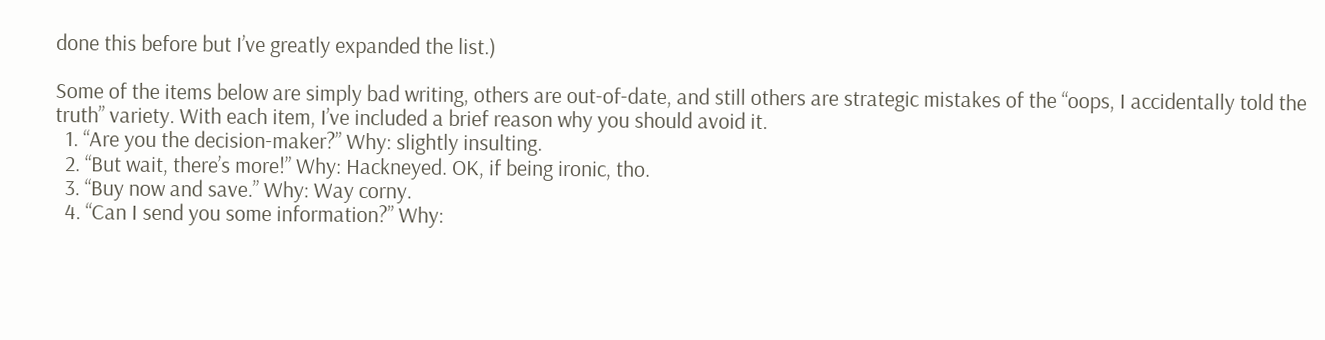done this before but I’ve greatly expanded the list.)

Some of the items below are simply bad writing, others are out-of-date, and still others are strategic mistakes of the “oops, I accidentally told the truth” variety. With each item, I’ve included a brief reason why you should avoid it.
  1. “Are you the decision-maker?” Why: slightly insulting.
  2. “But wait, there’s more!” Why: Hackneyed. OK, if being ironic, tho.
  3. “Buy now and save.” Why: Way corny.
  4. “Can I send you some information?” Why: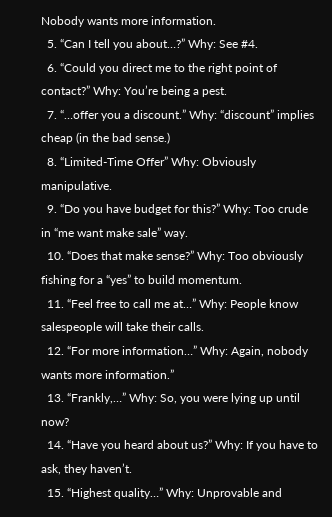Nobody wants more information.
  5. “Can I tell you about…?” Why: See #4.
  6. “Could you direct me to the right point of contact?” Why: You’re being a pest.
  7. “…offer you a discount.” Why: “discount” implies cheap (in the bad sense.)
  8. “Limited-Time Offer” Why: Obviously manipulative.
  9. “Do you have budget for this?” Why: Too crude in “me want make sale” way.
  10. “Does that make sense?” Why: Too obviously fishing for a “yes” to build momentum.
  11. “Feel free to call me at…” Why: People know salespeople will take their calls.
  12. “For more information…” Why: Again, nobody wants more information.”
  13. “Frankly,…” Why: So, you were lying up until now?
  14. “Have you heard about us?” Why: If you have to ask, they haven’t.
  15. “Highest quality…” Why: Unprovable and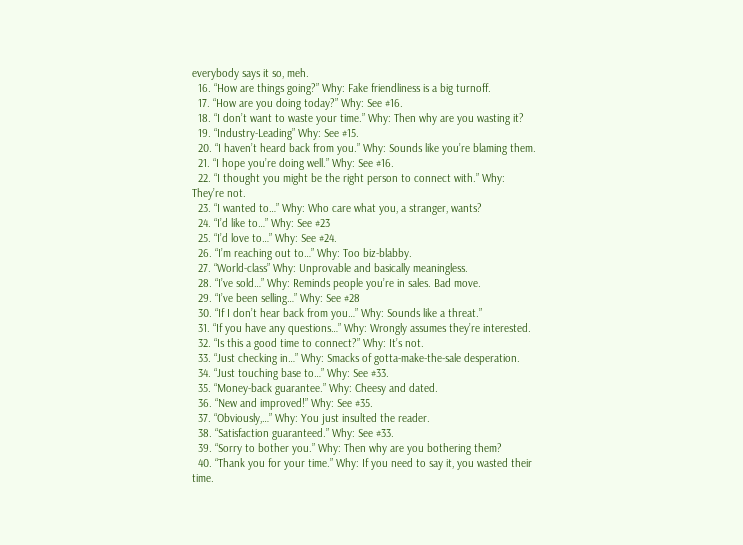everybody says it so, meh.
  16. “How are things going?” Why: Fake friendliness is a big turnoff.
  17. “How are you doing today?” Why: See #16.
  18. “I don’t want to waste your time.” Why: Then why are you wasting it?
  19. “Industry-Leading” Why: See #15.
  20. “I haven’t heard back from you.” Why: Sounds like you’re blaming them.
  21. “I hope you’re doing well.” Why: See #16.
  22. “I thought you might be the right person to connect with.” Why: They’re not.
  23. “I wanted to…” Why: Who care what you, a stranger, wants?
  24. “I’d like to…” Why: See #23
  25. “I’d love to…” Why: See #24.
  26. “I’m reaching out to…” Why: Too biz-blabby.
  27. “World-class” Why: Unprovable and basically meaningless.
  28. “I’ve sold…” Why: Reminds people you’re in sales. Bad move.
  29. “I’ve been selling…” Why: See #28
  30. “If I don’t hear back from you…” Why: Sounds like a threat.”
  31. “If you have any questions…” Why: Wrongly assumes they’re interested.
  32. “Is this a good time to connect?” Why: It’s not.
  33. “Just checking in…” Why: Smacks of gotta-make-the-sale desperation.
  34. “Just touching base to…” Why: See #33.
  35. “Money-back guarantee.” Why: Cheesy and dated.
  36. “New and improved!” Why: See #35.
  37. “Obviously,…” Why: You just insulted the reader.
  38. “Satisfaction guaranteed.” Why: See #33.
  39. “Sorry to bother you.” Why: Then why are you bothering them?
  40. “Thank you for your time.” Why: If you need to say it, you wasted their time.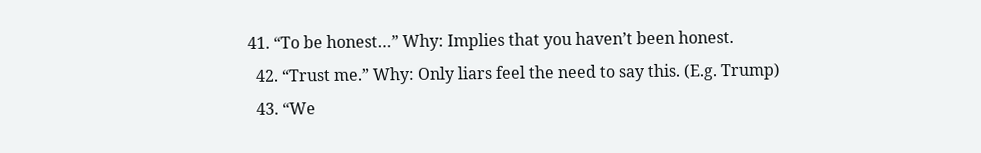41. “To be honest…” Why: Implies that you haven’t been honest.
  42. “Trust me.” Why: Only liars feel the need to say this. (E.g. Trump)
  43. “We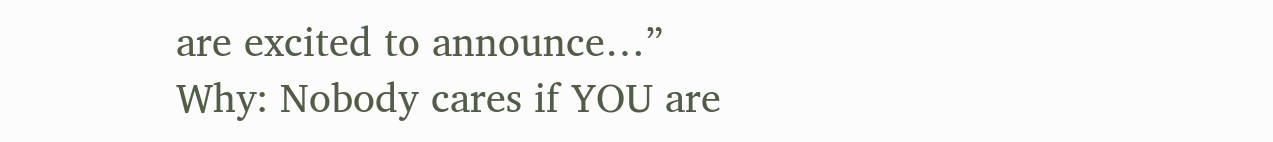are excited to announce…” Why: Nobody cares if YOU are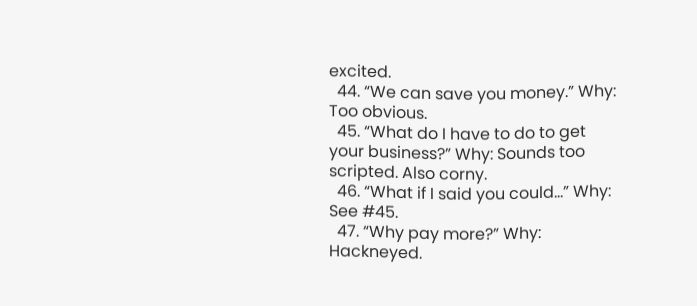excited.
  44. “We can save you money.” Why: Too obvious.
  45. “What do I have to do to get your business?” Why: Sounds too scripted. Also corny.
  46. “What if I said you could…” Why: See #45.
  47. “Why pay more?” Why: Hackneyed.